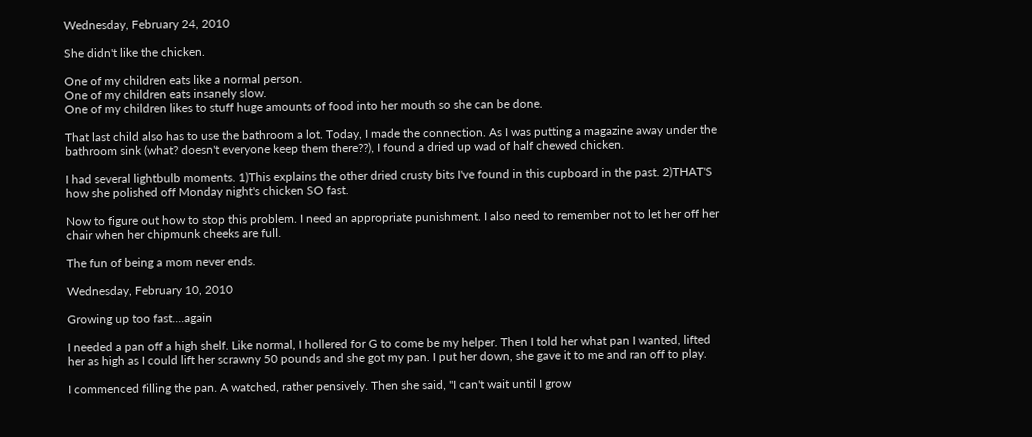Wednesday, February 24, 2010

She didn't like the chicken.

One of my children eats like a normal person.
One of my children eats insanely slow.
One of my children likes to stuff huge amounts of food into her mouth so she can be done.

That last child also has to use the bathroom a lot. Today, I made the connection. As I was putting a magazine away under the bathroom sink (what? doesn't everyone keep them there??), I found a dried up wad of half chewed chicken.

I had several lightbulb moments. 1)This explains the other dried crusty bits I've found in this cupboard in the past. 2)THAT'S how she polished off Monday night's chicken SO fast.

Now to figure out how to stop this problem. I need an appropriate punishment. I also need to remember not to let her off her chair when her chipmunk cheeks are full.

The fun of being a mom never ends.

Wednesday, February 10, 2010

Growing up too fast....again

I needed a pan off a high shelf. Like normal, I hollered for G to come be my helper. Then I told her what pan I wanted, lifted her as high as I could lift her scrawny 50 pounds and she got my pan. I put her down, she gave it to me and ran off to play.

I commenced filling the pan. A watched, rather pensively. Then she said, "I can't wait until I grow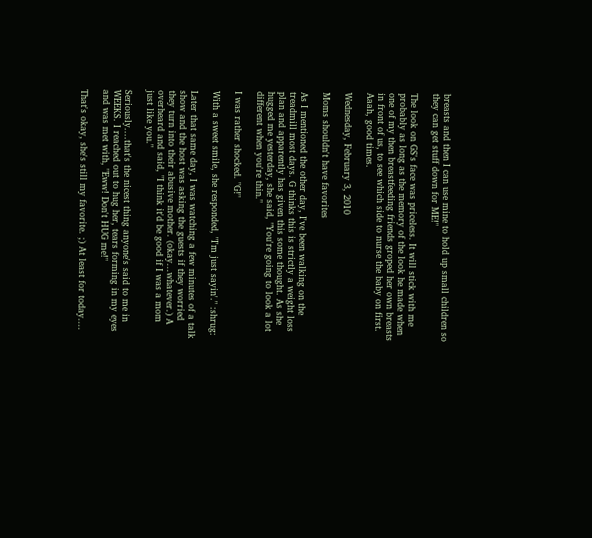breasts and then I can use mine to hold up small children so they can get stuff down for ME!"

The look on GS's face was priceless. It will stick with me probably as long as the memory of the look he made when one of my then breastfeeding friends groped her own breasts in front of us, to see which side to nurse the baby on first. Aaah, good times.

Wednesday, February 3, 2010

Moms shouldn't have favorites

As I mentioned the other day, I've been walking on the treadmill most days. G thinks this is strictly a weight loss plan and apparently has given this some thought. As she hugged me yesterday, she said, "You're going to look a lot different when you're thin."

I was rather shocked. "G!"

With a sweet smile, she responded, "I'm just sayin'." :shrug:

Later that same day, I was watching a few minutes of a talk show and the host was asking the guests if they worried they turn into their abusive mother. (okay...whatever.) A overheard and said, "I think it'd be good if I was a mom just like you."

Seriously....that's the nicest thing anyone's said to me in WEEKS. I reached out to hug her, tears forming in my eyes and was met with, "Eww! Don't HUG me!"

That's okay, she's still my favorite. ;) At least for today....